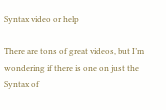Syntax video or help

There are tons of great videos, but I’m wondering if there is one on just the Syntax of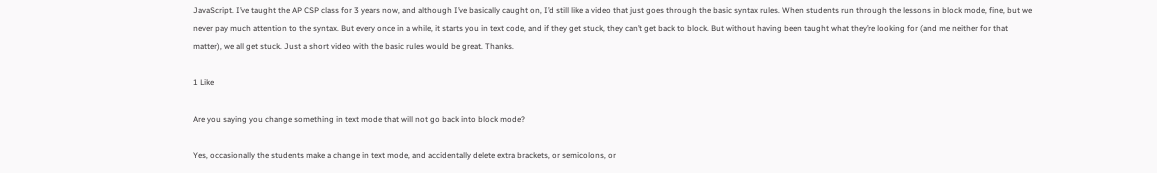JavaScript. I’ve taught the AP CSP class for 3 years now, and although I’ve basically caught on, I’d still like a video that just goes through the basic syntax rules. When students run through the lessons in block mode, fine, but we never pay much attention to the syntax. But every once in a while, it starts you in text code, and if they get stuck, they can’t get back to block. But without having been taught what they’re looking for (and me neither for that matter), we all get stuck. Just a short video with the basic rules would be great. Thanks.

1 Like

Are you saying you change something in text mode that will not go back into block mode?

Yes, occasionally the students make a change in text mode, and accidentally delete extra brackets, or semicolons, or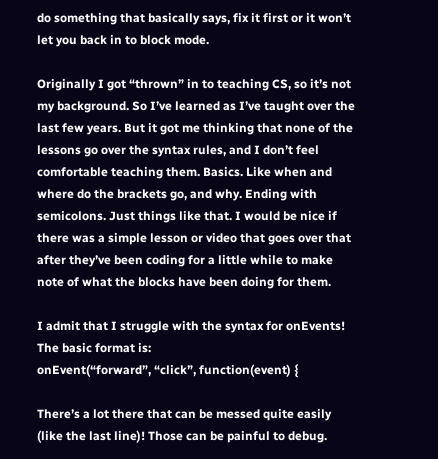do something that basically says, fix it first or it won’t let you back in to block mode.

Originally I got “thrown” in to teaching CS, so it’s not my background. So I’ve learned as I’ve taught over the last few years. But it got me thinking that none of the lessons go over the syntax rules, and I don’t feel comfortable teaching them. Basics. Like when and where do the brackets go, and why. Ending with semicolons. Just things like that. I would be nice if there was a simple lesson or video that goes over that after they’ve been coding for a little while to make note of what the blocks have been doing for them.

I admit that I struggle with the syntax for onEvents! The basic format is:
onEvent(“forward”, “click”, function(event) {

There’s a lot there that can be messed quite easily (like the last line)! Those can be painful to debug.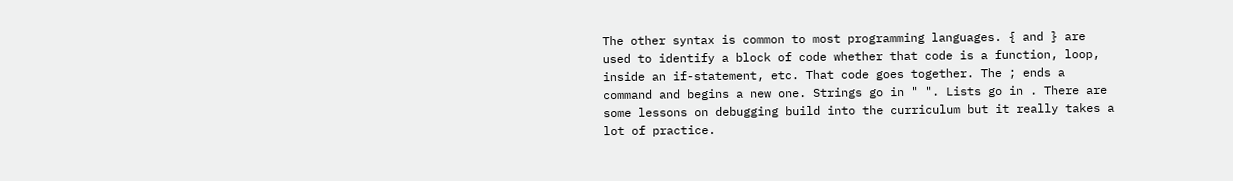The other syntax is common to most programming languages. { and } are used to identify a block of code whether that code is a function, loop, inside an if-statement, etc. That code goes together. The ; ends a command and begins a new one. Strings go in " ". Lists go in . There are some lessons on debugging build into the curriculum but it really takes a lot of practice.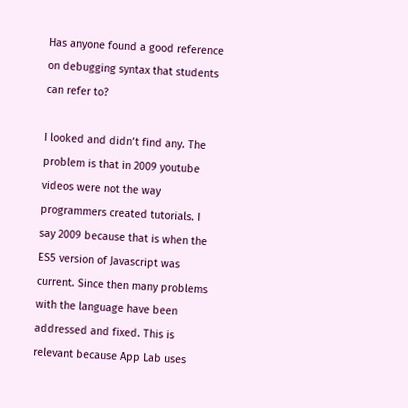Has anyone found a good reference on debugging syntax that students can refer to?

I looked and didn’t find any. The problem is that in 2009 youtube videos were not the way programmers created tutorials. I say 2009 because that is when the ES5 version of Javascript was current. Since then many problems with the language have been addressed and fixed. This is relevant because App Lab uses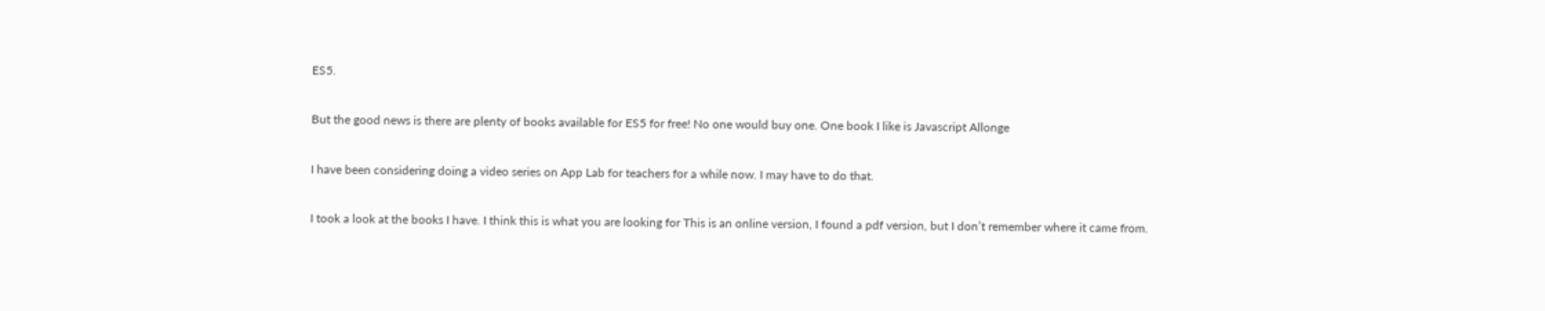ES5.

But the good news is there are plenty of books available for ES5 for free! No one would buy one. One book I like is Javascript Allonge

I have been considering doing a video series on App Lab for teachers for a while now. I may have to do that.

I took a look at the books I have. I think this is what you are looking for This is an online version, I found a pdf version, but I don’t remember where it came from.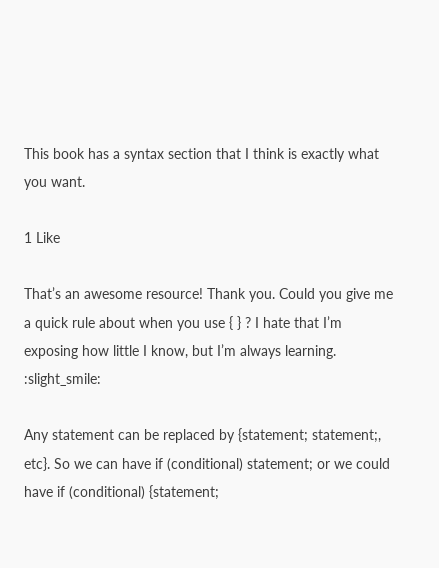This book has a syntax section that I think is exactly what you want.

1 Like

That’s an awesome resource! Thank you. Could you give me a quick rule about when you use { } ? I hate that I’m exposing how little I know, but I’m always learning. :slight_smile:

Any statement can be replaced by {statement; statement;, etc}. So we can have if (conditional) statement; or we could have if (conditional) {statement;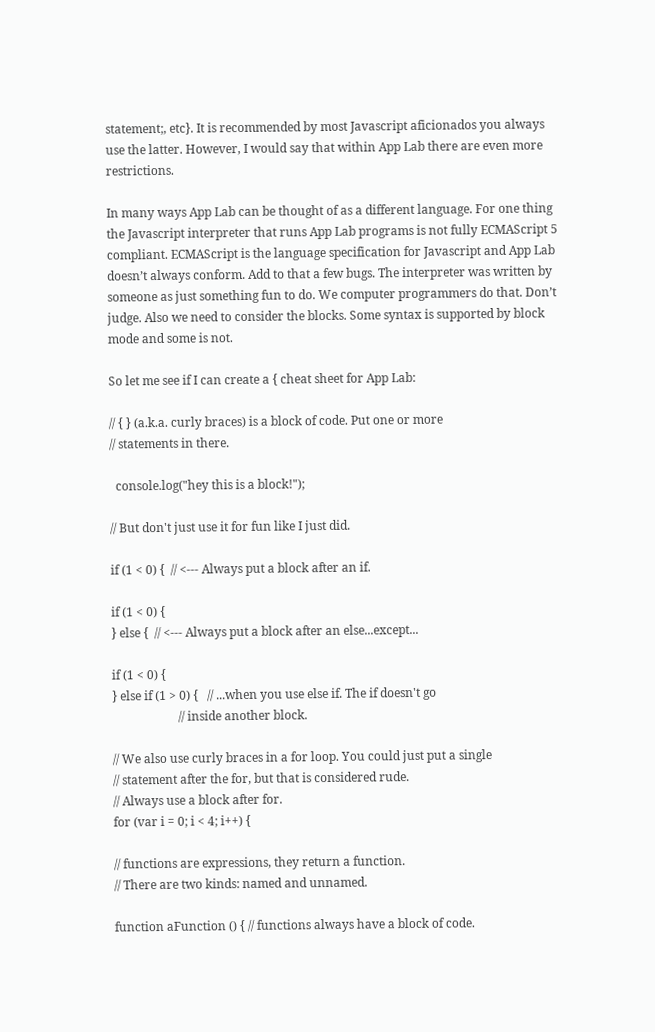statement;, etc}. It is recommended by most Javascript aficionados you always use the latter. However, I would say that within App Lab there are even more restrictions.

In many ways App Lab can be thought of as a different language. For one thing the Javascript interpreter that runs App Lab programs is not fully ECMAScript 5 compliant. ECMAScript is the language specification for Javascript and App Lab doesn’t always conform. Add to that a few bugs. The interpreter was written by someone as just something fun to do. We computer programmers do that. Don’t judge. Also we need to consider the blocks. Some syntax is supported by block mode and some is not.

So let me see if I can create a { cheat sheet for App Lab:

// { } (a.k.a. curly braces) is a block of code. Put one or more
// statements in there.

  console.log("hey this is a block!");

// But don't just use it for fun like I just did.

if (1 < 0) {  // <--- Always put a block after an if.

if (1 < 0) {
} else {  // <--- Always put a block after an else...except...

if (1 < 0) {
} else if (1 > 0) {   // ...when you use else if. The if doesn't go
                      // inside another block.

// We also use curly braces in a for loop. You could just put a single
// statement after the for, but that is considered rude.
// Always use a block after for.
for (var i = 0; i < 4; i++) {

// functions are expressions, they return a function.
// There are two kinds: named and unnamed.

function aFunction () { // functions always have a block of code.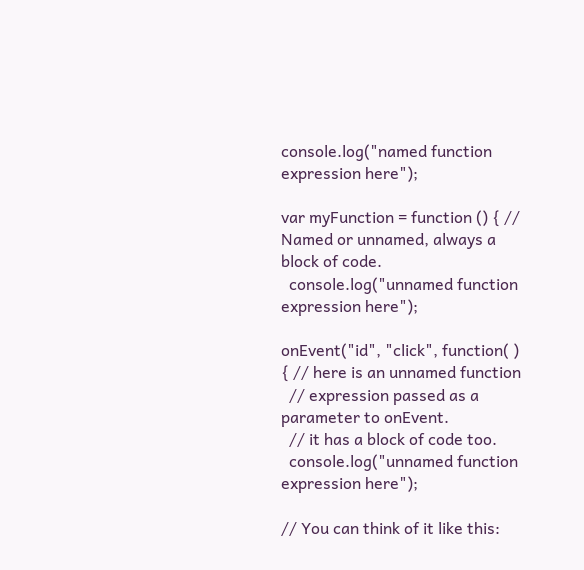console.log("named function expression here");

var myFunction = function () { // Named or unnamed, always a block of code.
  console.log("unnamed function expression here");

onEvent("id", "click", function( ) { // here is an unnamed function
  // expression passed as a parameter to onEvent.
  // it has a block of code too.
  console.log("unnamed function expression here");

// You can think of it like this: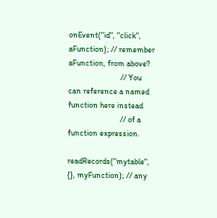onEvent("id", "click", aFunction); // remember aFunction, from above?
                          // You can reference a named function here instead
                          // of a function expression.

readRecords("mytable", {}, myFunction); // any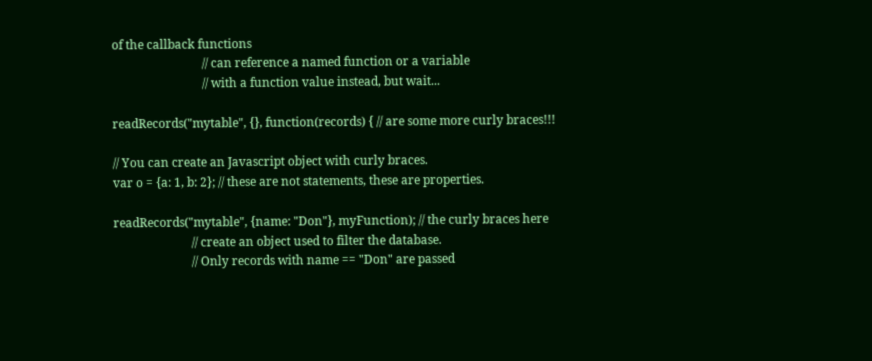of the callback functions
                              // can reference a named function or a variable
                              // with a function value instead, but wait...

readRecords("mytable", {}, function(records) { // are some more curly braces!!!

// You can create an Javascript object with curly braces.
var o = {a: 1, b: 2}; // these are not statements, these are properties.

readRecords("mytable", {name: "Don"}, myFunction); // the curly braces here
                          // create an object used to filter the database.
                          // Only records with name == "Don" are passed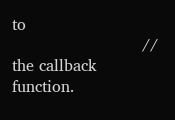to
                          // the callback function.